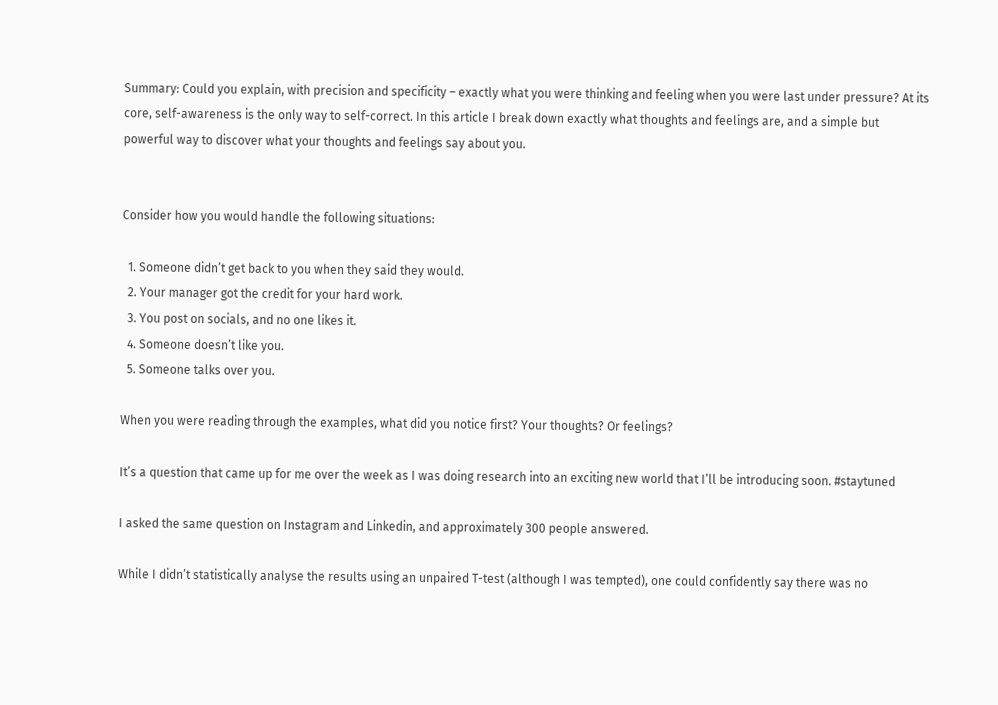Summary: Could you explain, with precision and specificity – exactly what you were thinking and feeling when you were last under pressure? At its core, self-awareness is the only way to self-correct. In this article I break down exactly what thoughts and feelings are, and a simple but powerful way to discover what your thoughts and feelings say about you.


Consider how you would handle the following situations:

  1. Someone didn’t get back to you when they said they would.
  2. Your manager got the credit for your hard work.
  3. You post on socials, and no one likes it.
  4. Someone doesn’t like you.
  5. Someone talks over you.

When you were reading through the examples, what did you notice first? Your thoughts? Or feelings?

It’s a question that came up for me over the week as I was doing research into an exciting new world that I’ll be introducing soon. #staytuned

I asked the same question on Instagram and Linkedin, and approximately 300 people answered.

While I didn’t statistically analyse the results using an unpaired T-test (although I was tempted), one could confidently say there was no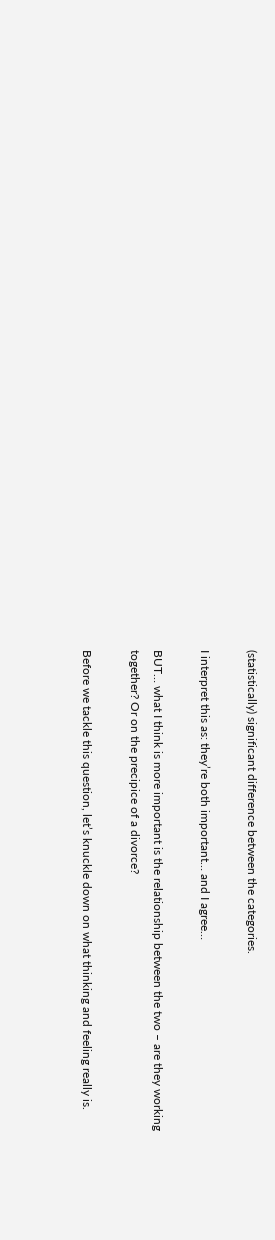(statistically) significant difference between the categories.

I interpret this as: they’re both important… and I agree…

BUT… what I think is more important is the relationship between the two – are they working together? Or on the precipice of a divorce?

Before we tackle this question, let’s knuckle down on what thinking and feeling really is.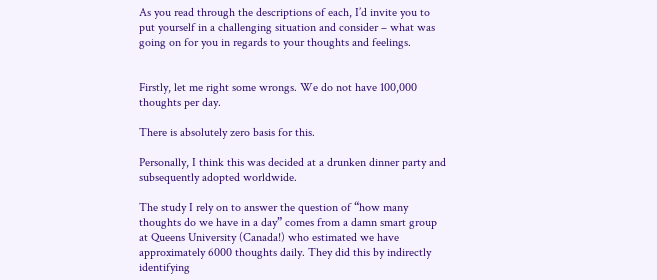As you read through the descriptions of each, I’d invite you to put yourself in a challenging situation and consider – what was going on for you in regards to your thoughts and feelings.


Firstly, let me right some wrongs. We do not have 100,000 thoughts per day.

There is absolutely zero basis for this.

Personally, I think this was decided at a drunken dinner party and subsequently adopted worldwide.

The study I rely on to answer the question of “how many thoughts do we have in a day” comes from a damn smart group at Queens University (Canada!) who estimated we have approximately 6000 thoughts daily. They did this by indirectly identifying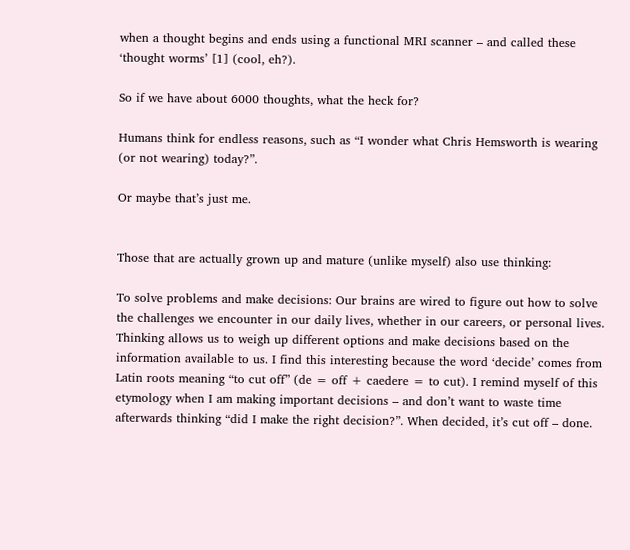when a thought begins and ends using a functional MRI scanner – and called these ‘thought worms’ [1] (cool, eh?).

So if we have about 6000 thoughts, what the heck for?

Humans think for endless reasons, such as “I wonder what Chris Hemsworth is wearing (or not wearing) today?”.

Or maybe that’s just me.


Those that are actually grown up and mature (unlike myself) also use thinking:

To solve problems and make decisions: Our brains are wired to figure out how to solve the challenges we encounter in our daily lives, whether in our careers, or personal lives. Thinking allows us to weigh up different options and make decisions based on the information available to us. I find this interesting because the word ‘decide’ comes from Latin roots meaning “to cut off” (de = off + caedere = to cut). I remind myself of this etymology when I am making important decisions – and don’t want to waste time afterwards thinking “did I make the right decision?”. When decided, it’s cut off – done.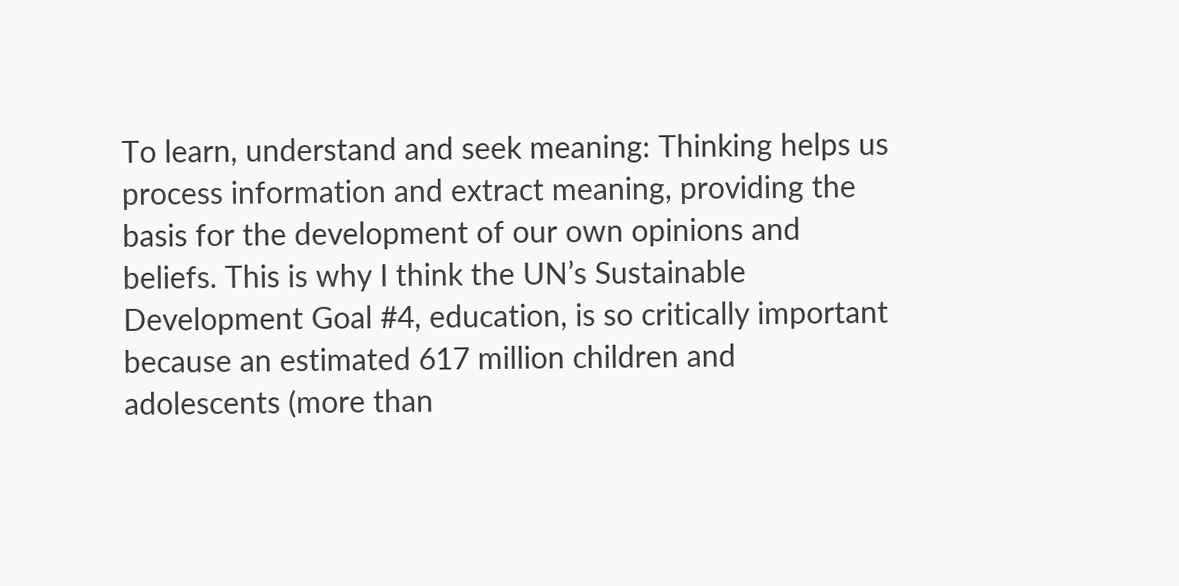To learn, understand and seek meaning: Thinking helps us process information and extract meaning, providing the basis for the development of our own opinions and beliefs. This is why I think the UN’s Sustainable Development Goal #4, education, is so critically important because an estimated 617 million children and adolescents (more than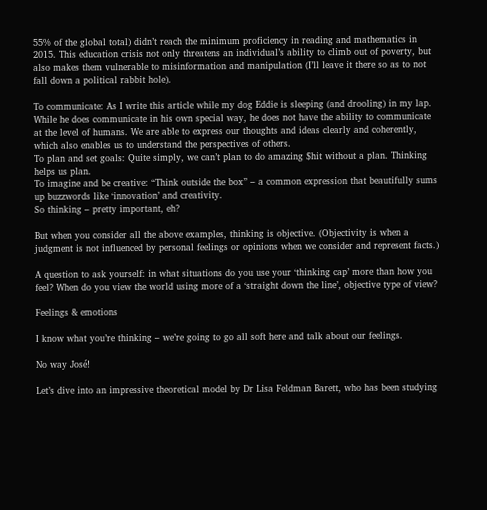55% of the global total) didn’t reach the minimum proficiency in reading and mathematics in 2015. This education crisis not only threatens an individual’s ability to climb out of poverty, but also makes them vulnerable to misinformation and manipulation (I’ll leave it there so as to not fall down a political rabbit hole).

To communicate: As I write this article while my dog Eddie is sleeping (and drooling) in my lap. While he does communicate in his own special way, he does not have the ability to communicate at the level of humans. We are able to express our thoughts and ideas clearly and coherently, which also enables us to understand the perspectives of others.
To plan and set goals: Quite simply, we can’t plan to do amazing $hit without a plan. Thinking helps us plan.
To imagine and be creative: “Think outside the box” – a common expression that beautifully sums up buzzwords like ‘innovation’ and creativity.
So thinking – pretty important, eh?

But when you consider all the above examples, thinking is objective. (Objectivity is when a judgment is not influenced by personal feelings or opinions when we consider and represent facts.)

A question to ask yourself: in what situations do you use your ‘thinking cap’ more than how you feel? When do you view the world using more of a ‘straight down the line’, objective type of view?

Feelings & emotions

I know what you’re thinking – we’re going to go all soft here and talk about our feelings.

No way José!

Let’s dive into an impressive theoretical model by Dr Lisa Feldman Barett, who has been studying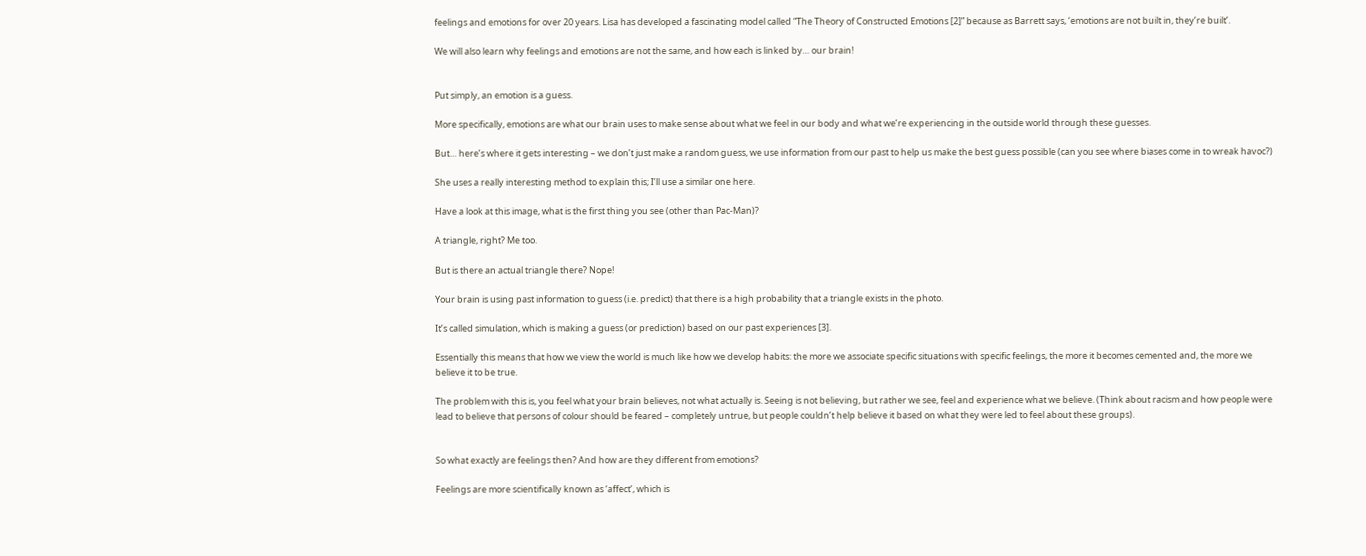feelings and emotions for over 20 years. Lisa has developed a fascinating model called “The Theory of Constructed Emotions [2]” because as Barrett says, ‘emotions are not built in, they’re built’.

We will also learn why feelings and emotions are not the same, and how each is linked by… our brain!


Put simply, an emotion is a guess.

More specifically, emotions are what our brain uses to make sense about what we feel in our body and what we’re experiencing in the outside world through these guesses.

But… here’s where it gets interesting – we don’t just make a random guess, we use information from our past to help us make the best guess possible (can you see where biases come in to wreak havoc?)

She uses a really interesting method to explain this; I’ll use a similar one here.

Have a look at this image, what is the first thing you see (other than Pac-Man)?

A triangle, right? Me too.

But is there an actual triangle there? Nope!

Your brain is using past information to guess (i.e. predict) that there is a high probability that a triangle exists in the photo.

It’s called simulation, which is making a guess (or prediction) based on our past experiences [3].

Essentially this means that how we view the world is much like how we develop habits: the more we associate specific situations with specific feelings, the more it becomes cemented and, the more we believe it to be true.

The problem with this is, you feel what your brain believes, not what actually is. Seeing is not believing, but rather we see, feel and experience what we believe. (Think about racism and how people were lead to believe that persons of colour should be feared – completely untrue, but people couldn’t help believe it based on what they were led to feel about these groups).


So what exactly are feelings then? And how are they different from emotions?

Feelings are more scientifically known as ‘affect’, which is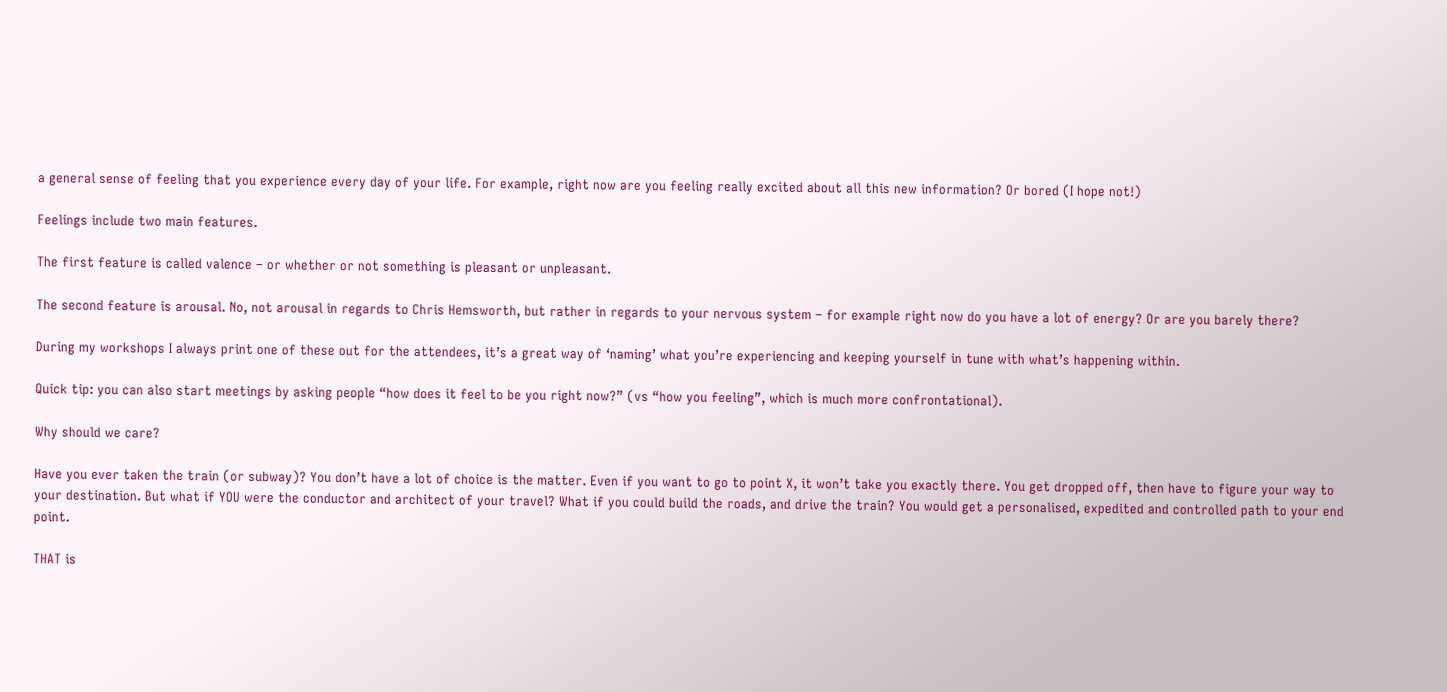a general sense of feeling that you experience every day of your life. For example, right now are you feeling really excited about all this new information? Or bored (I hope not!)

Feelings include two main features.

The first feature is called valence – or whether or not something is pleasant or unpleasant.

The second feature is arousal. No, not arousal in regards to Chris Hemsworth, but rather in regards to your nervous system – for example right now do you have a lot of energy? Or are you barely there?

During my workshops I always print one of these out for the attendees, it’s a great way of ‘naming’ what you’re experiencing and keeping yourself in tune with what’s happening within.

Quick tip: you can also start meetings by asking people “how does it feel to be you right now?” (vs “how you feeling”, which is much more confrontational).

Why should we care?

Have you ever taken the train (or subway)? You don’t have a lot of choice is the matter. Even if you want to go to point X, it won’t take you exactly there. You get dropped off, then have to figure your way to your destination. But what if YOU were the conductor and architect of your travel? What if you could build the roads, and drive the train? You would get a personalised, expedited and controlled path to your end point.

THAT is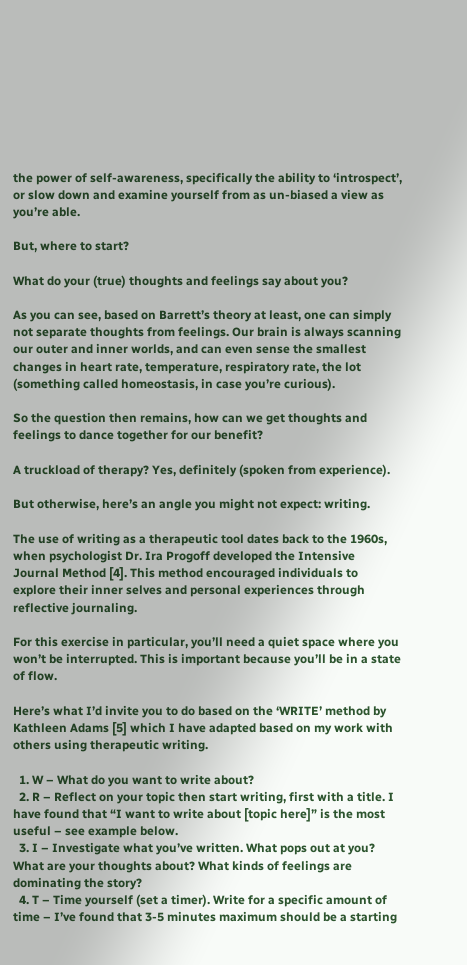the power of self-awareness, specifically the ability to ‘introspect’, or slow down and examine yourself from as un-biased a view as you’re able.

But, where to start?

What do your (true) thoughts and feelings say about you?

As you can see, based on Barrett’s theory at least, one can simply not separate thoughts from feelings. Our brain is always scanning our outer and inner worlds, and can even sense the smallest changes in heart rate, temperature, respiratory rate, the lot (something called homeostasis, in case you’re curious).

So the question then remains, how can we get thoughts and feelings to dance together for our benefit?

A truckload of therapy? Yes, definitely (spoken from experience).

But otherwise, here’s an angle you might not expect: writing.

The use of writing as a therapeutic tool dates back to the 1960s, when psychologist Dr. Ira Progoff developed the Intensive Journal Method [4]. This method encouraged individuals to explore their inner selves and personal experiences through reflective journaling.

For this exercise in particular, you’ll need a quiet space where you won’t be interrupted. This is important because you’ll be in a state of flow.

Here’s what I’d invite you to do based on the ‘WRITE’ method by Kathleen Adams [5] which I have adapted based on my work with others using therapeutic writing.

  1. W – What do you want to write about?
  2. R – Reflect on your topic then start writing, first with a title. I have found that “I want to write about [topic here]” is the most useful – see example below.
  3. I – Investigate what you’ve written. What pops out at you? What are your thoughts about? What kinds of feelings are dominating the story?
  4. T – Time yourself (set a timer). Write for a specific amount of time – I’ve found that 3-5 minutes maximum should be a starting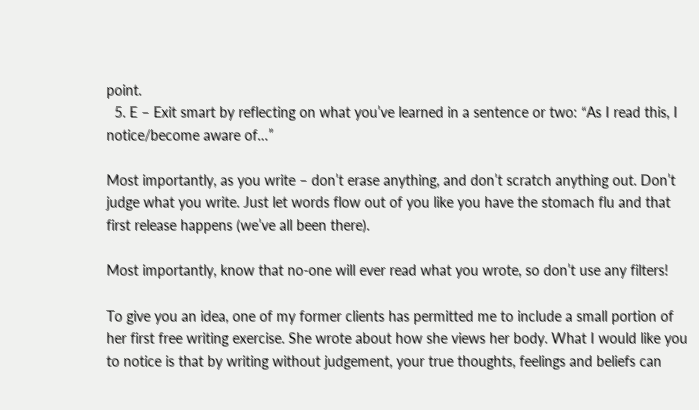point.
  5. E – Exit smart by reflecting on what you’ve learned in a sentence or two: “As I read this, I notice/become aware of…”

Most importantly, as you write – don’t erase anything, and don’t scratch anything out. Don’t judge what you write. Just let words flow out of you like you have the stomach flu and that first release happens (we’ve all been there).

Most importantly, know that no-one will ever read what you wrote, so don’t use any filters!

To give you an idea, one of my former clients has permitted me to include a small portion of her first free writing exercise. She wrote about how she views her body. What I would like you to notice is that by writing without judgement, your true thoughts, feelings and beliefs can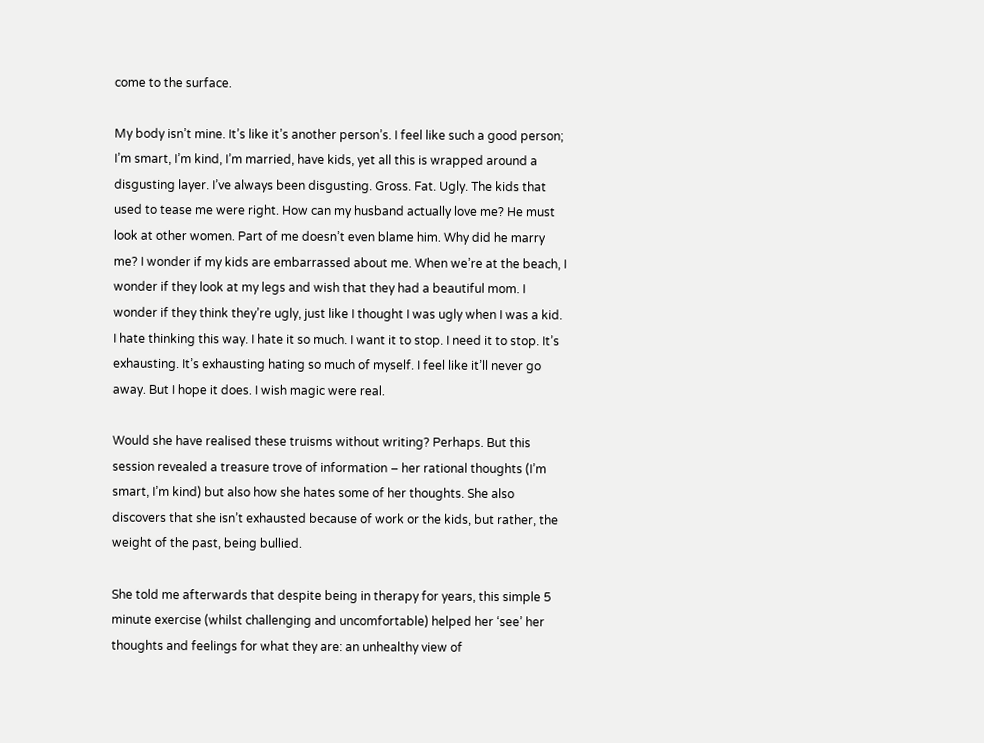come to the surface.

My body isn’t mine. It’s like it’s another person’s. I feel like such a good person; I’m smart, I’m kind, I’m married, have kids, yet all this is wrapped around a disgusting layer. I’ve always been disgusting. Gross. Fat. Ugly. The kids that used to tease me were right. How can my husband actually love me? He must look at other women. Part of me doesn’t even blame him. Why did he marry me? I wonder if my kids are embarrassed about me. When we’re at the beach, I wonder if they look at my legs and wish that they had a beautiful mom. I wonder if they think they’re ugly, just like I thought I was ugly when I was a kid. I hate thinking this way. I hate it so much. I want it to stop. I need it to stop. It’s exhausting. It’s exhausting hating so much of myself. I feel like it’ll never go away. But I hope it does. I wish magic were real.

Would she have realised these truisms without writing? Perhaps. But this session revealed a treasure trove of information – her rational thoughts (I’m smart, I’m kind) but also how she hates some of her thoughts. She also discovers that she isn’t exhausted because of work or the kids, but rather, the weight of the past, being bullied.

She told me afterwards that despite being in therapy for years, this simple 5 minute exercise (whilst challenging and uncomfortable) helped her ‘see’ her thoughts and feelings for what they are: an unhealthy view of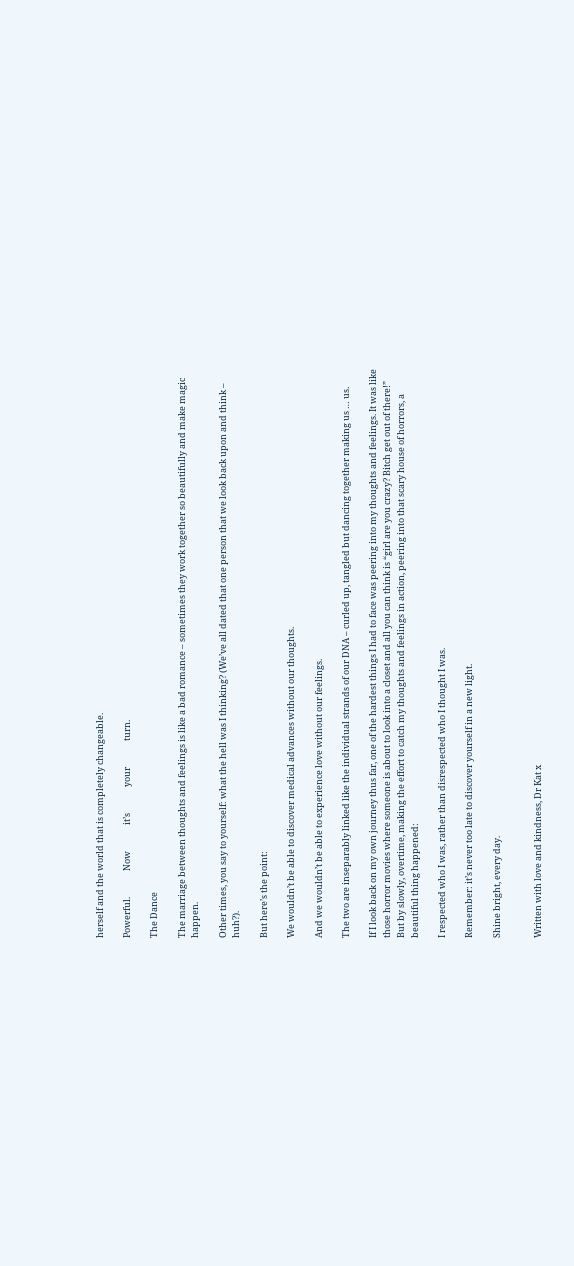herself and the world that is completely changeable.

Powerful.             Now             it’s             your             turn.

The Dance

The marriage between thoughts and feelings is like a bad romance – sometimes they work together so beautifully and make magic happen.

Other times, you say to yourself: what the hell was I thinking? (We’ve all dated that one person that we look back upon and think – huh?).

But here’s the point:

We wouldn’t be able to discover medical advances without our thoughts.

And we wouldn’t be able to experience love without our feelings.

The two are inseparably linked like the individual strands of our DNA – curled up, tangled but dancing together making us … us.

If I look back on my own journey thus far, one of the hardest things I had to face was peering into my thoughts and feelings. It was like those horror movies where someone is about to look into a closet and all you can think is “girl are you crazy? Bitch get out of there!”
But by slowly, overtime, making the effort to catch my thoughts and feelings in action, peering into that scary house of horrors, a beautiful thing happened:

I respected who I was, rather than disrespected who I thought I was.

Remember: it’s never too late to discover yourself in a new light.

Shine bright, every day.


Written with love and kindness, Dr Kat x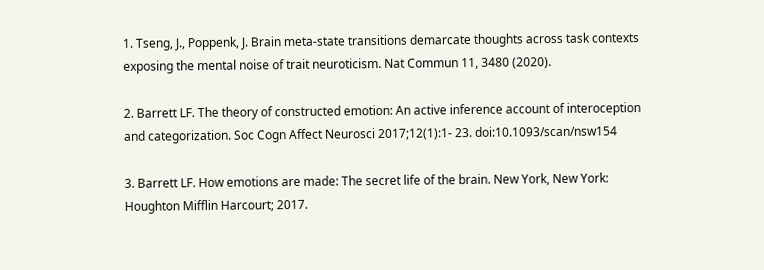1. Tseng, J., Poppenk, J. Brain meta-state transitions demarcate thoughts across task contexts exposing the mental noise of trait neuroticism. Nat Commun 11, 3480 (2020).

2. Barrett LF. The theory of constructed emotion: An active inference account of interoception and categorization. Soc Cogn Affect Neurosci 2017;12(1):1- 23. doi:10.1093/scan/nsw154

3. Barrett LF. How emotions are made: The secret life of the brain. New York, New York: Houghton Mifflin Harcourt; 2017.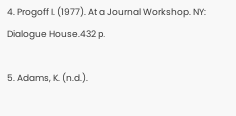4. Progoff I. (1977). At a Journal Workshop. NY: Dialogue House.432 р.

5. Adams, K. (n.d.).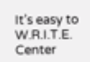It’s easy to W.R.I.T.E. Center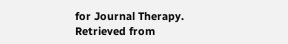for Journal Therapy. Retrieved from